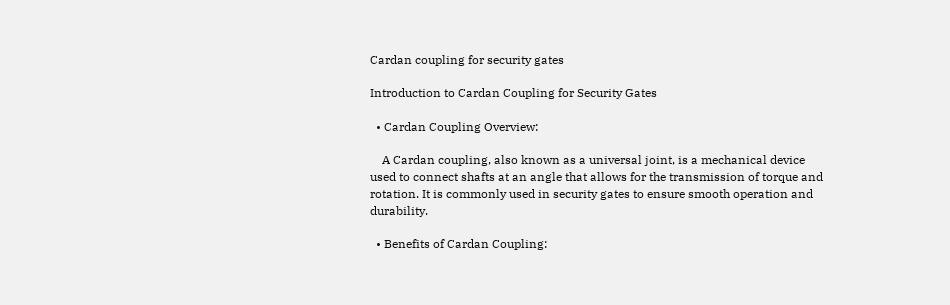Cardan coupling for security gates

Introduction to Cardan Coupling for Security Gates

  • Cardan Coupling Overview:

    A Cardan coupling, also known as a universal joint, is a mechanical device used to connect shafts at an angle that allows for the transmission of torque and rotation. It is commonly used in security gates to ensure smooth operation and durability.

  • Benefits of Cardan Coupling: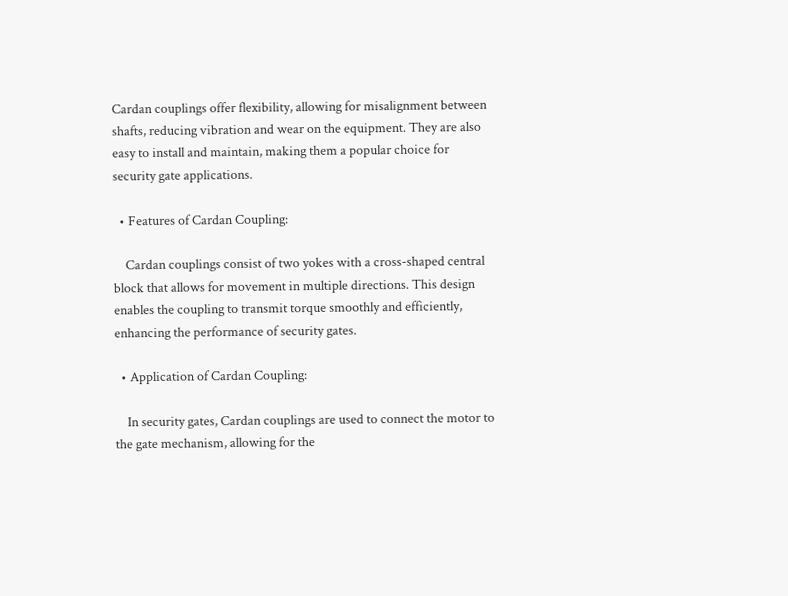Cardan couplings offer flexibility, allowing for misalignment between shafts, reducing vibration and wear on the equipment. They are also easy to install and maintain, making them a popular choice for security gate applications.

  • Features of Cardan Coupling:

    Cardan couplings consist of two yokes with a cross-shaped central block that allows for movement in multiple directions. This design enables the coupling to transmit torque smoothly and efficiently, enhancing the performance of security gates.

  • Application of Cardan Coupling:

    In security gates, Cardan couplings are used to connect the motor to the gate mechanism, allowing for the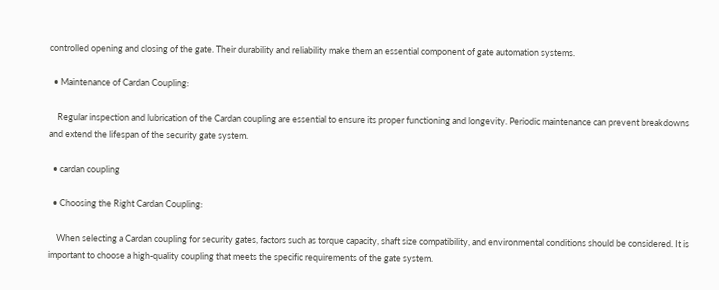controlled opening and closing of the gate. Their durability and reliability make them an essential component of gate automation systems.

  • Maintenance of Cardan Coupling:

    Regular inspection and lubrication of the Cardan coupling are essential to ensure its proper functioning and longevity. Periodic maintenance can prevent breakdowns and extend the lifespan of the security gate system.

  • cardan coupling

  • Choosing the Right Cardan Coupling:

    When selecting a Cardan coupling for security gates, factors such as torque capacity, shaft size compatibility, and environmental conditions should be considered. It is important to choose a high-quality coupling that meets the specific requirements of the gate system.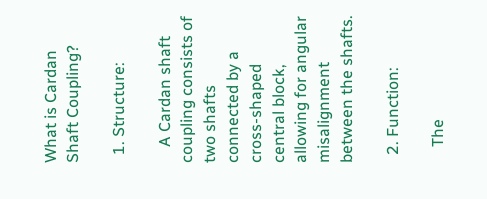What is Cardan Shaft Coupling?

  1. Structure:

    A Cardan shaft coupling consists of two shafts connected by a cross-shaped central block, allowing for angular misalignment between the shafts.

  2. Function:

    The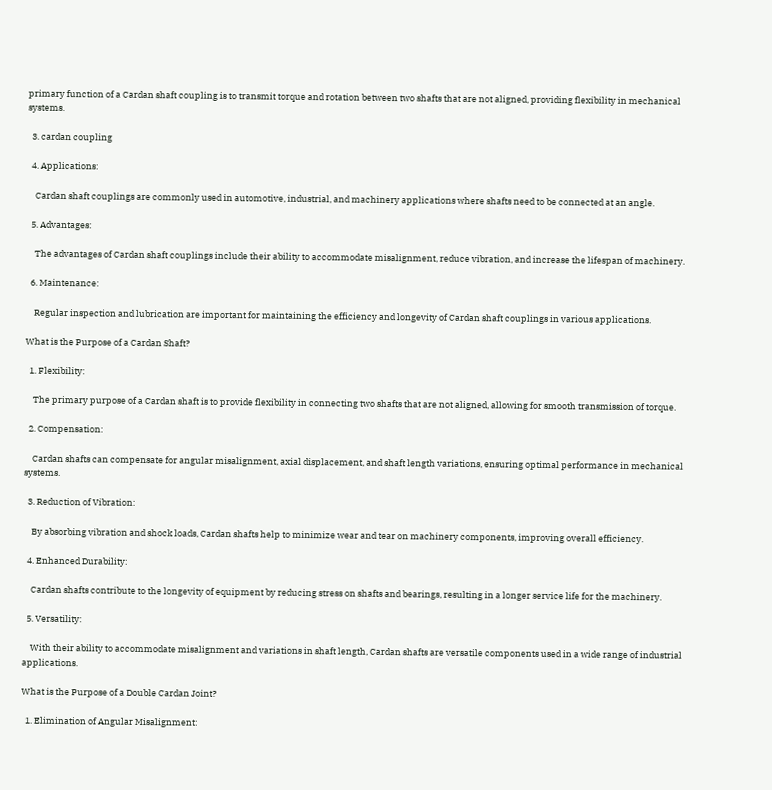primary function of a Cardan shaft coupling is to transmit torque and rotation between two shafts that are not aligned, providing flexibility in mechanical systems.

  3. cardan coupling

  4. Applications:

    Cardan shaft couplings are commonly used in automotive, industrial, and machinery applications where shafts need to be connected at an angle.

  5. Advantages:

    The advantages of Cardan shaft couplings include their ability to accommodate misalignment, reduce vibration, and increase the lifespan of machinery.

  6. Maintenance:

    Regular inspection and lubrication are important for maintaining the efficiency and longevity of Cardan shaft couplings in various applications.

What is the Purpose of a Cardan Shaft?

  1. Flexibility:

    The primary purpose of a Cardan shaft is to provide flexibility in connecting two shafts that are not aligned, allowing for smooth transmission of torque.

  2. Compensation:

    Cardan shafts can compensate for angular misalignment, axial displacement, and shaft length variations, ensuring optimal performance in mechanical systems.

  3. Reduction of Vibration:

    By absorbing vibration and shock loads, Cardan shafts help to minimize wear and tear on machinery components, improving overall efficiency.

  4. Enhanced Durability:

    Cardan shafts contribute to the longevity of equipment by reducing stress on shafts and bearings, resulting in a longer service life for the machinery.

  5. Versatility:

    With their ability to accommodate misalignment and variations in shaft length, Cardan shafts are versatile components used in a wide range of industrial applications.

What is the Purpose of a Double Cardan Joint?

  1. Elimination of Angular Misalignment: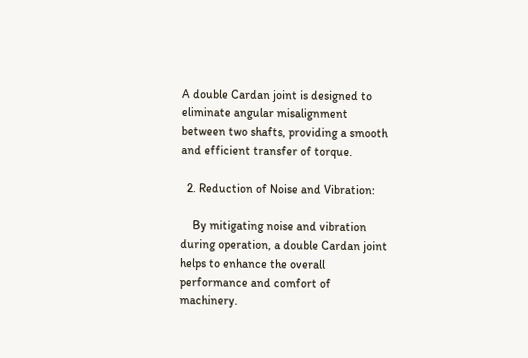A double Cardan joint is designed to eliminate angular misalignment between two shafts, providing a smooth and efficient transfer of torque.

  2. Reduction of Noise and Vibration:

    By mitigating noise and vibration during operation, a double Cardan joint helps to enhance the overall performance and comfort of machinery.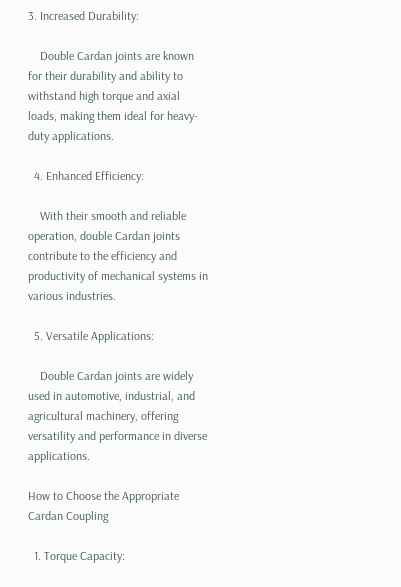3. Increased Durability:

    Double Cardan joints are known for their durability and ability to withstand high torque and axial loads, making them ideal for heavy-duty applications.

  4. Enhanced Efficiency:

    With their smooth and reliable operation, double Cardan joints contribute to the efficiency and productivity of mechanical systems in various industries.

  5. Versatile Applications:

    Double Cardan joints are widely used in automotive, industrial, and agricultural machinery, offering versatility and performance in diverse applications.

How to Choose the Appropriate Cardan Coupling

  1. Torque Capacity: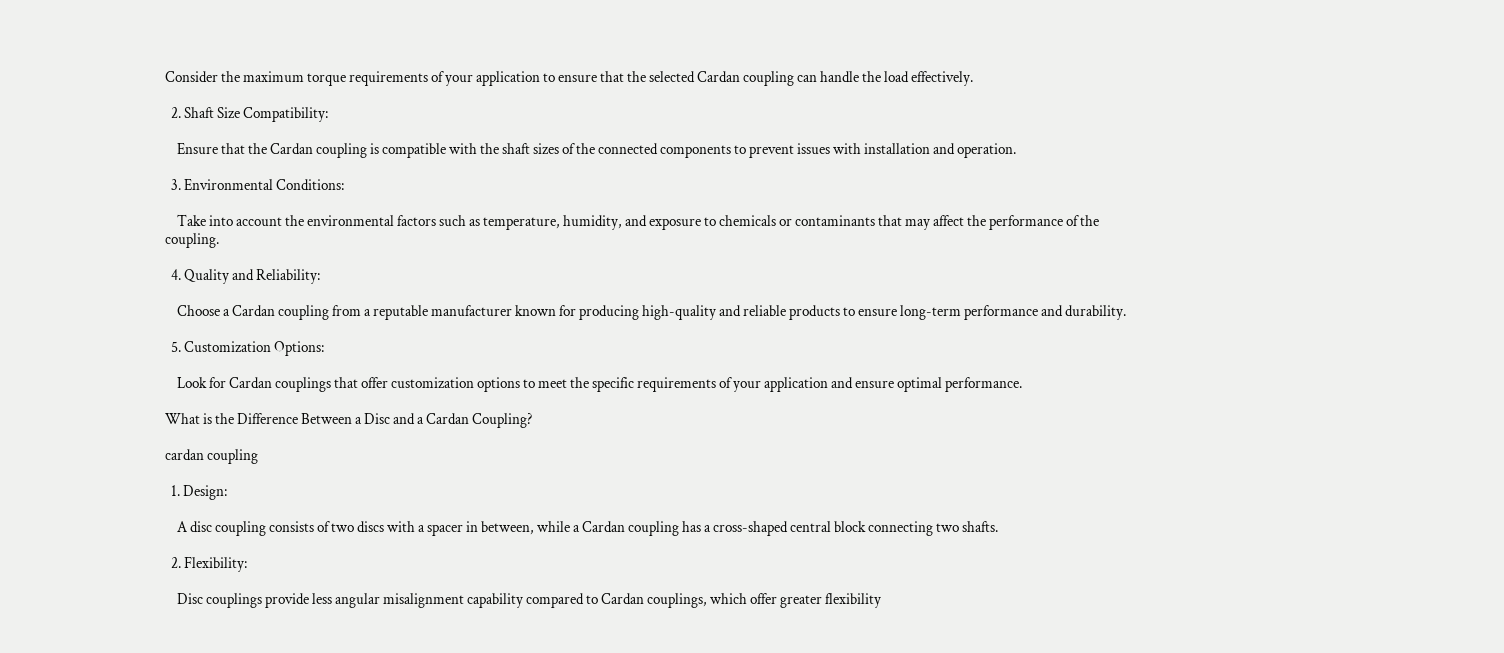Consider the maximum torque requirements of your application to ensure that the selected Cardan coupling can handle the load effectively.

  2. Shaft Size Compatibility:

    Ensure that the Cardan coupling is compatible with the shaft sizes of the connected components to prevent issues with installation and operation.

  3. Environmental Conditions:

    Take into account the environmental factors such as temperature, humidity, and exposure to chemicals or contaminants that may affect the performance of the coupling.

  4. Quality and Reliability:

    Choose a Cardan coupling from a reputable manufacturer known for producing high-quality and reliable products to ensure long-term performance and durability.

  5. Customization Options:

    Look for Cardan couplings that offer customization options to meet the specific requirements of your application and ensure optimal performance.

What is the Difference Between a Disc and a Cardan Coupling?

cardan coupling

  1. Design:

    A disc coupling consists of two discs with a spacer in between, while a Cardan coupling has a cross-shaped central block connecting two shafts.

  2. Flexibility:

    Disc couplings provide less angular misalignment capability compared to Cardan couplings, which offer greater flexibility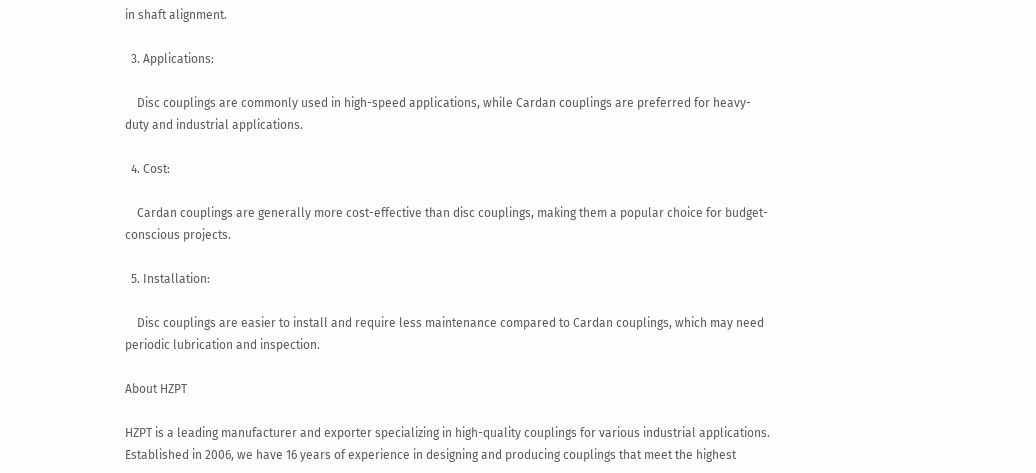in shaft alignment.

  3. Applications:

    Disc couplings are commonly used in high-speed applications, while Cardan couplings are preferred for heavy-duty and industrial applications.

  4. Cost:

    Cardan couplings are generally more cost-effective than disc couplings, making them a popular choice for budget-conscious projects.

  5. Installation:

    Disc couplings are easier to install and require less maintenance compared to Cardan couplings, which may need periodic lubrication and inspection.

About HZPT

HZPT is a leading manufacturer and exporter specializing in high-quality couplings for various industrial applications. Established in 2006, we have 16 years of experience in designing and producing couplings that meet the highest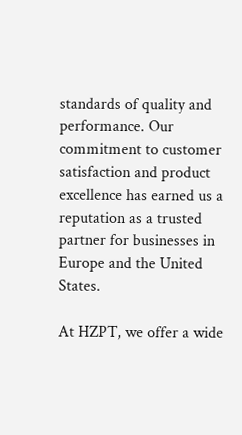standards of quality and performance. Our commitment to customer satisfaction and product excellence has earned us a reputation as a trusted partner for businesses in Europe and the United States.

At HZPT, we offer a wide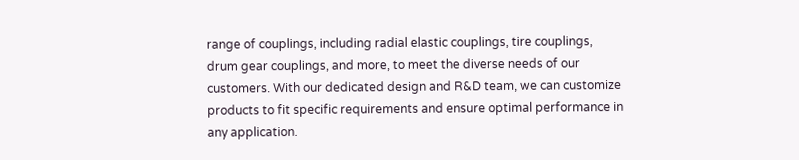range of couplings, including radial elastic couplings, tire couplings, drum gear couplings, and more, to meet the diverse needs of our customers. With our dedicated design and R&D team, we can customize products to fit specific requirements and ensure optimal performance in any application.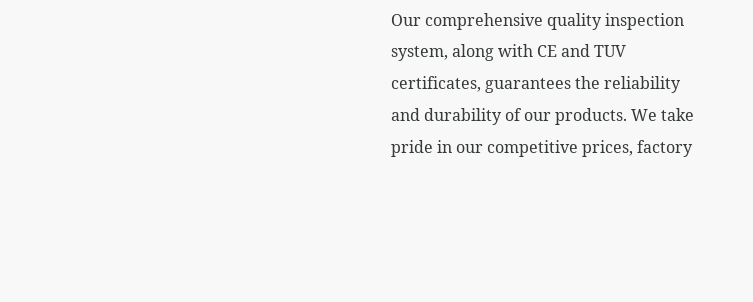Our comprehensive quality inspection system, along with CE and TUV certificates, guarantees the reliability and durability of our products. We take pride in our competitive prices, factory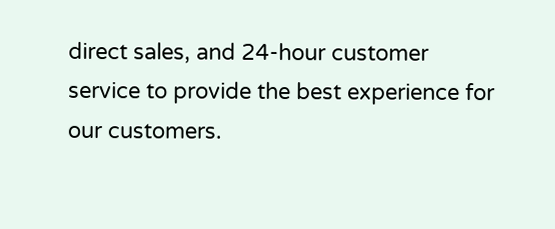direct sales, and 24-hour customer service to provide the best experience for our customers.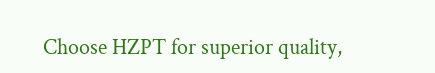Choose HZPT for superior quality,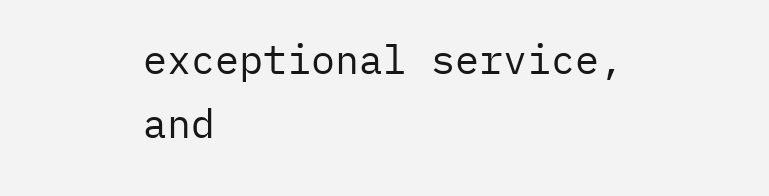exceptional service, and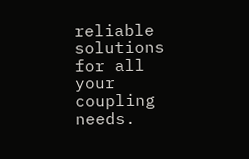reliable solutions for all your coupling needs.